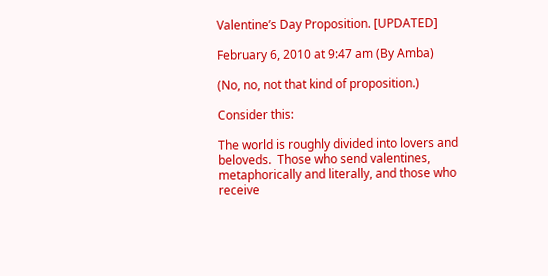Valentine’s Day Proposition. [UPDATED]

February 6, 2010 at 9:47 am (By Amba)

(No, no, not that kind of proposition.)

Consider this:

The world is roughly divided into lovers and beloveds.  Those who send valentines, metaphorically and literally, and those who receive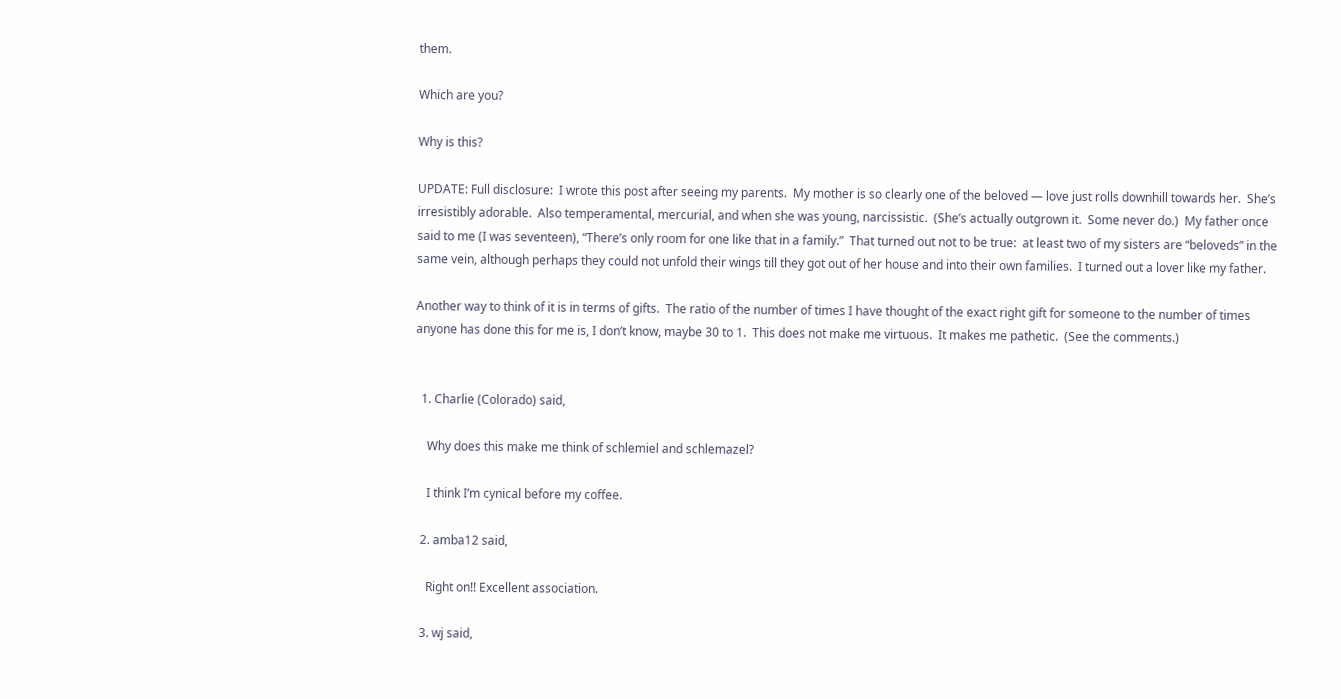them.

Which are you?

Why is this?

UPDATE: Full disclosure:  I wrote this post after seeing my parents.  My mother is so clearly one of the beloved — love just rolls downhill towards her.  She’s irresistibly adorable.  Also temperamental, mercurial, and when she was young, narcissistic.  (She’s actually outgrown it.  Some never do.)  My father once said to me (I was seventeen), “There’s only room for one like that in a family.”  That turned out not to be true:  at least two of my sisters are “beloveds” in the same vein, although perhaps they could not unfold their wings till they got out of her house and into their own families.  I turned out a lover like my father.

Another way to think of it is in terms of gifts.  The ratio of the number of times I have thought of the exact right gift for someone to the number of times anyone has done this for me is, I don’t know, maybe 30 to 1.  This does not make me virtuous.  It makes me pathetic.  (See the comments.)


  1. Charlie (Colorado) said,

    Why does this make me think of schlemiel and schlemazel?

    I think I’m cynical before my coffee.

  2. amba12 said,

    Right on!! Excellent association.

  3. wj said,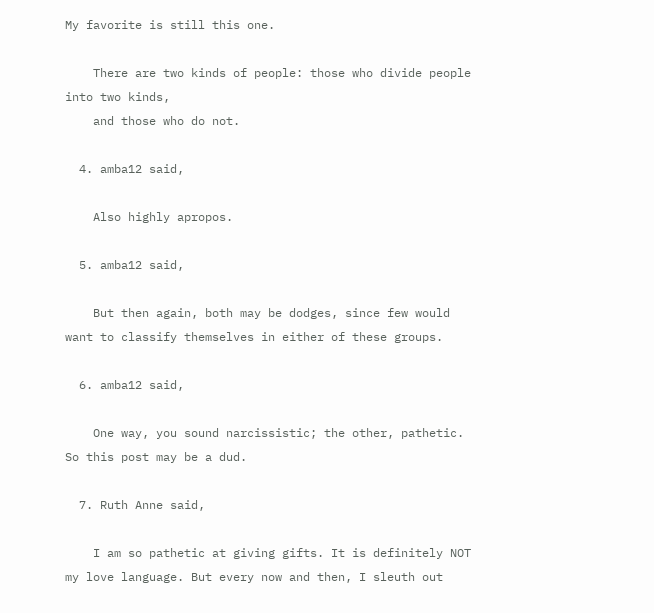My favorite is still this one.

    There are two kinds of people: those who divide people into two kinds,
    and those who do not.

  4. amba12 said,

    Also highly apropos.

  5. amba12 said,

    But then again, both may be dodges, since few would want to classify themselves in either of these groups.

  6. amba12 said,

    One way, you sound narcissistic; the other, pathetic. So this post may be a dud.

  7. Ruth Anne said,

    I am so pathetic at giving gifts. It is definitely NOT my love language. But every now and then, I sleuth out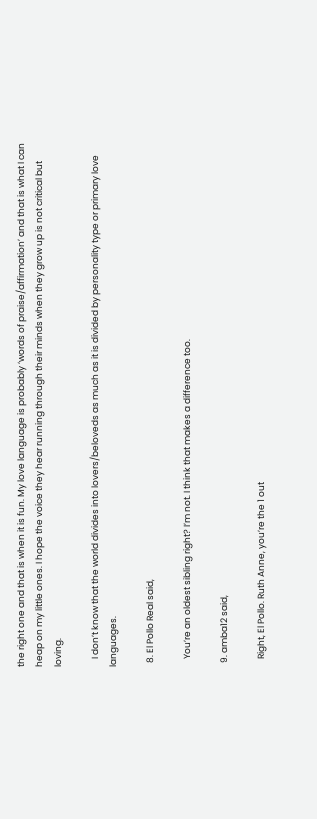the right one and that is when it is fun. My love language is probably ‘words of praise/affirmation’ and that is what I can heap on my little ones. I hope the voice they hear running through their minds when they grow up is not critical but loving.

    I don’t know that the world divides into lovers/beloveds as much as it is divided by personality type or primary love languages.

  8. El Pollo Real said,

    You’re an oldest sibling right? I’m not. I think that makes a difference too.

  9. amba12 said,

    Right, El Pollo. Ruth Anne, you’re the 1 out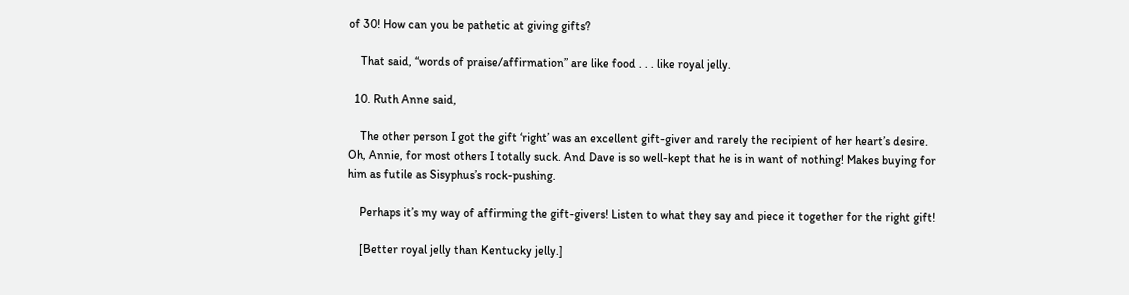of 30! How can you be pathetic at giving gifts?

    That said, “words of praise/affirmation” are like food . . . like royal jelly.

  10. Ruth Anne said,

    The other person I got the gift ‘right’ was an excellent gift-giver and rarely the recipient of her heart’s desire. Oh, Annie, for most others I totally suck. And Dave is so well-kept that he is in want of nothing! Makes buying for him as futile as Sisyphus’s rock-pushing.

    Perhaps it’s my way of affirming the gift-givers! Listen to what they say and piece it together for the right gift!

    [Better royal jelly than Kentucky jelly.]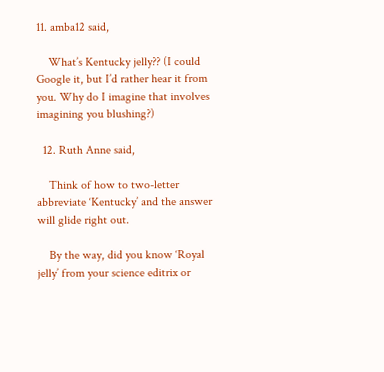11. amba12 said,

    What’s Kentucky jelly?? (I could Google it, but I’d rather hear it from you. Why do I imagine that involves imagining you blushing?)

  12. Ruth Anne said,

    Think of how to two-letter abbreviate ‘Kentucky’ and the answer will glide right out.

    By the way, did you know ‘Royal jelly’ from your science editrix or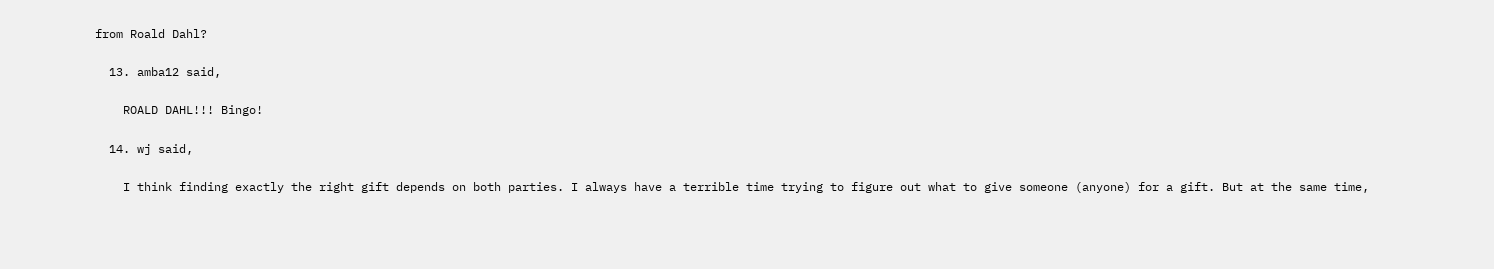from Roald Dahl?

  13. amba12 said,

    ROALD DAHL!!! Bingo!

  14. wj said,

    I think finding exactly the right gift depends on both parties. I always have a terrible time trying to figure out what to give someone (anyone) for a gift. But at the same time,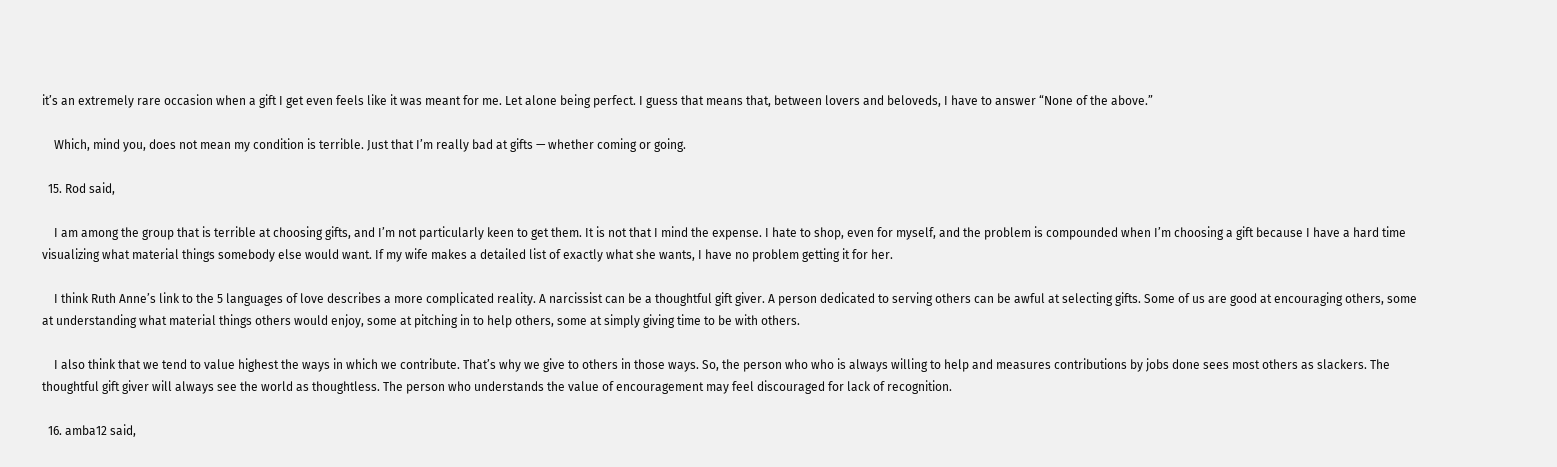it’s an extremely rare occasion when a gift I get even feels like it was meant for me. Let alone being perfect. I guess that means that, between lovers and beloveds, I have to answer “None of the above.”

    Which, mind you, does not mean my condition is terrible. Just that I’m really bad at gifts — whether coming or going.

  15. Rod said,

    I am among the group that is terrible at choosing gifts, and I’m not particularly keen to get them. It is not that I mind the expense. I hate to shop, even for myself, and the problem is compounded when I’m choosing a gift because I have a hard time visualizing what material things somebody else would want. If my wife makes a detailed list of exactly what she wants, I have no problem getting it for her.

    I think Ruth Anne’s link to the 5 languages of love describes a more complicated reality. A narcissist can be a thoughtful gift giver. A person dedicated to serving others can be awful at selecting gifts. Some of us are good at encouraging others, some at understanding what material things others would enjoy, some at pitching in to help others, some at simply giving time to be with others.

    I also think that we tend to value highest the ways in which we contribute. That’s why we give to others in those ways. So, the person who who is always willing to help and measures contributions by jobs done sees most others as slackers. The thoughtful gift giver will always see the world as thoughtless. The person who understands the value of encouragement may feel discouraged for lack of recognition.

  16. amba12 said,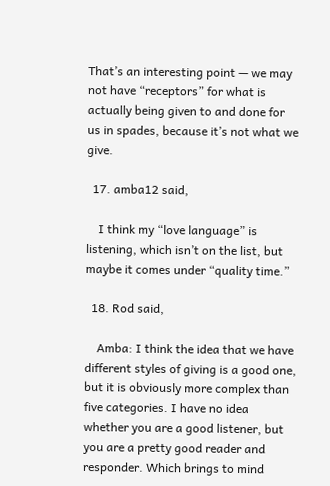That’s an interesting point — we may not have “receptors” for what is actually being given to and done for us in spades, because it’s not what we give.

  17. amba12 said,

    I think my “love language” is listening, which isn’t on the list, but maybe it comes under “quality time.”

  18. Rod said,

    Amba: I think the idea that we have different styles of giving is a good one, but it is obviously more complex than five categories. I have no idea whether you are a good listener, but you are a pretty good reader and responder. Which brings to mind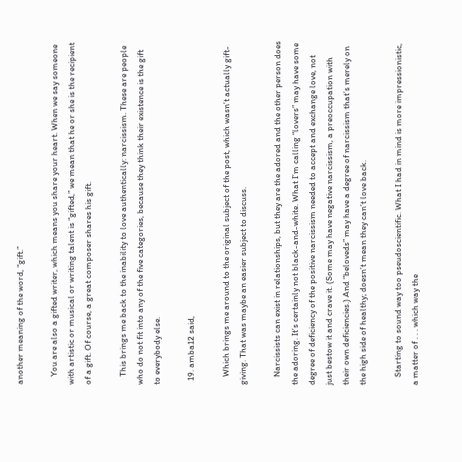another meaning of the word, “gift.”

    You are also a gifted writer, which means you share your heart. When we say someone with artistic or musical or writing talent is “gifted,” we mean that he or she is the recipient of a gift. Of course, a great composer shares his gift.

    This brings me back to the inability to love authentically: narcissism. These are people who do not fit into any of the five categories, because they think their existence is the gift to everybody else.

  19. amba12 said,

    Which brings me around to the original subject of the post, which wasn’t actually gift-giving. That was maybe an easier subject to discuss.

    Narcissists can exist in relationships, but they are the adored and the other person does the adoring. It’s certainly not black-and-white. What I’m calling “lovers” may have some degree of deficiency of the positive narcissism needed to accept and exchange love, not just bestow it and crave it. (Some may have negative narcissism, a preoccupation with their own deficiencies.) And “beloveds” may have a degree of narcissism that’s merely on the high side of healthy; doesn’t mean they can’t love back.

    Starting to sound way too pseudoscientific. What I had in mind is more impressionistic, a matter of . . . which way the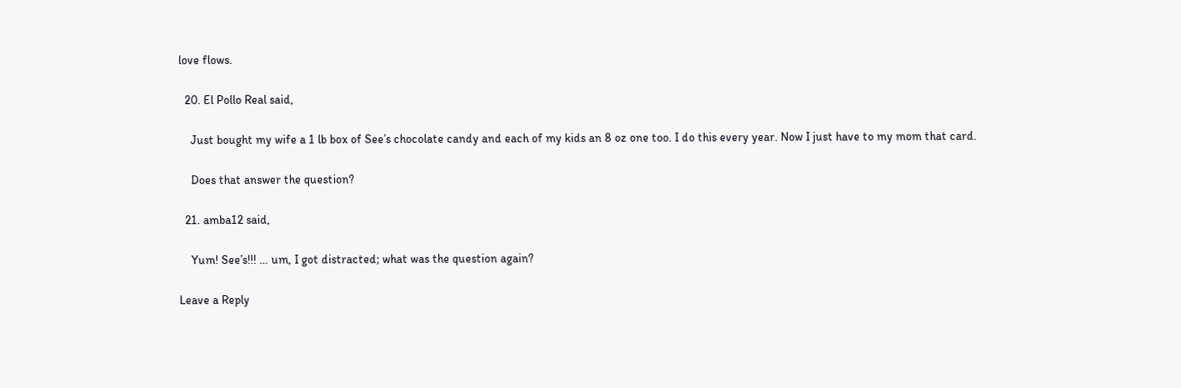love flows.

  20. El Pollo Real said,

    Just bought my wife a 1 lb box of See’s chocolate candy and each of my kids an 8 oz one too. I do this every year. Now I just have to my mom that card.

    Does that answer the question?

  21. amba12 said,

    Yum! See’s!!! … um, I got distracted; what was the question again?

Leave a Reply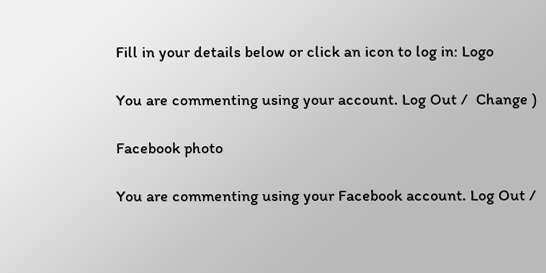Fill in your details below or click an icon to log in: Logo

You are commenting using your account. Log Out /  Change )

Facebook photo

You are commenting using your Facebook account. Log Out /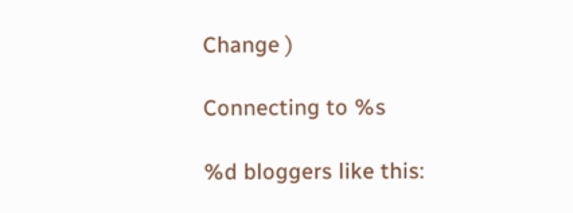Change )

Connecting to %s

%d bloggers like this: